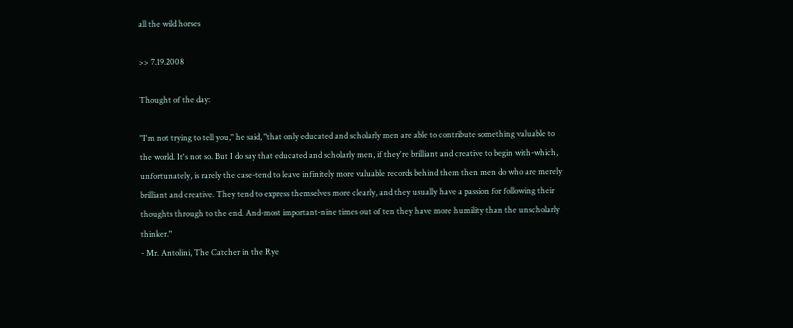all the wild horses

>> 7.19.2008

Thought of the day:

"I'm not trying to tell you," he said, "that only educated and scholarly men are able to contribute something valuable to the world. It's not so. But I do say that educated and scholarly men, if they're brilliant and creative to begin with-which, unfortunately, is rarely the case-tend to leave infinitely more valuable records behind them then men do who are merely brilliant and creative. They tend to express themselves more clearly, and they usually have a passion for following their thoughts through to the end. And-most important-nine times out of ten they have more humility than the unscholarly thinker."
- Mr. Antolini, The Catcher in the Rye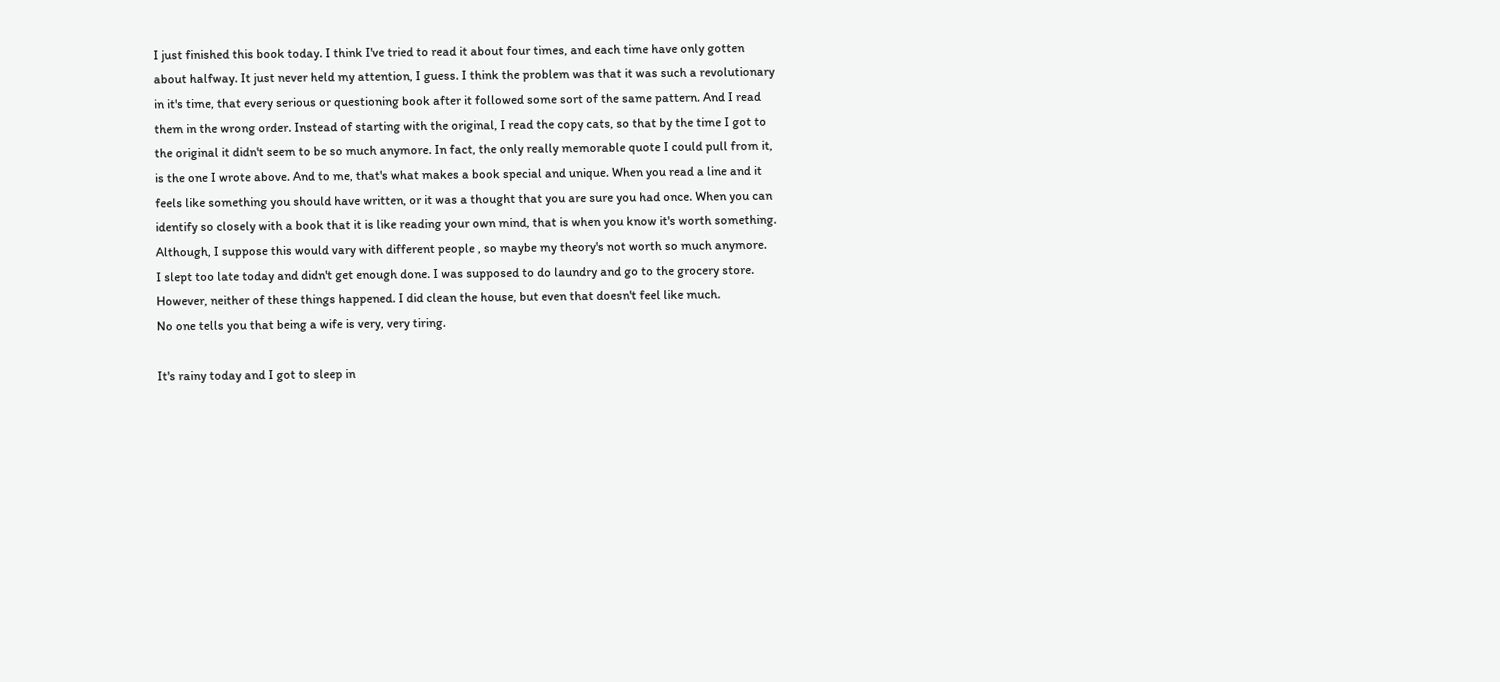I just finished this book today. I think I've tried to read it about four times, and each time have only gotten about halfway. It just never held my attention, I guess. I think the problem was that it was such a revolutionary in it's time, that every serious or questioning book after it followed some sort of the same pattern. And I read them in the wrong order. Instead of starting with the original, I read the copy cats, so that by the time I got to the original it didn't seem to be so much anymore. In fact, the only really memorable quote I could pull from it, is the one I wrote above. And to me, that's what makes a book special and unique. When you read a line and it feels like something you should have written, or it was a thought that you are sure you had once. When you can identify so closely with a book that it is like reading your own mind, that is when you know it's worth something. Although, I suppose this would vary with different people , so maybe my theory's not worth so much anymore.
I slept too late today and didn't get enough done. I was supposed to do laundry and go to the grocery store. However, neither of these things happened. I did clean the house, but even that doesn't feel like much.
No one tells you that being a wife is very, very tiring.

It's rainy today and I got to sleep in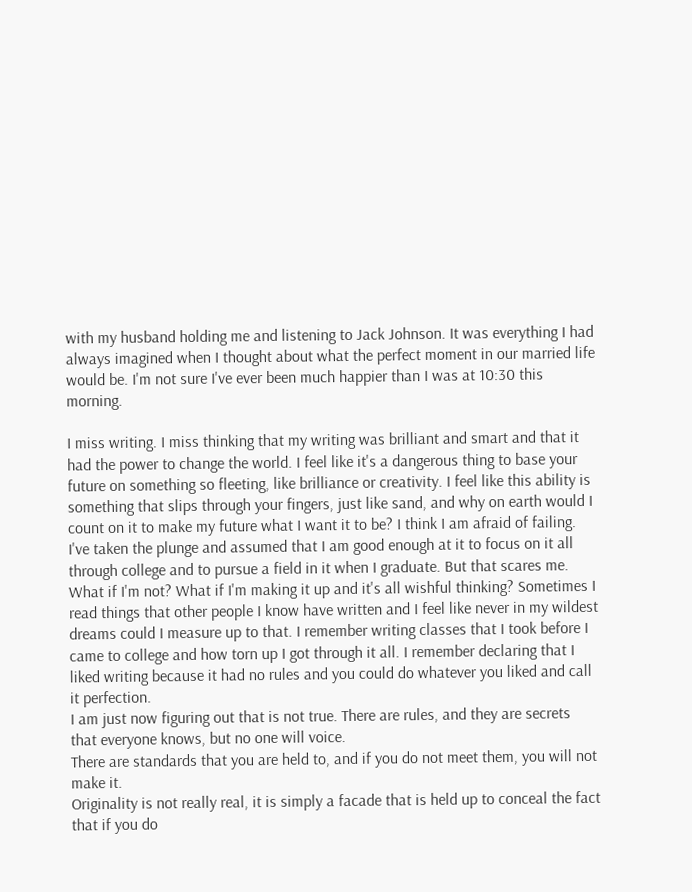with my husband holding me and listening to Jack Johnson. It was everything I had always imagined when I thought about what the perfect moment in our married life would be. I'm not sure I've ever been much happier than I was at 10:30 this morning.

I miss writing. I miss thinking that my writing was brilliant and smart and that it had the power to change the world. I feel like it's a dangerous thing to base your future on something so fleeting, like brilliance or creativity. I feel like this ability is something that slips through your fingers, just like sand, and why on earth would I count on it to make my future what I want it to be? I think I am afraid of failing. I've taken the plunge and assumed that I am good enough at it to focus on it all through college and to pursue a field in it when I graduate. But that scares me. What if I'm not? What if I'm making it up and it's all wishful thinking? Sometimes I read things that other people I know have written and I feel like never in my wildest dreams could I measure up to that. I remember writing classes that I took before I came to college and how torn up I got through it all. I remember declaring that I liked writing because it had no rules and you could do whatever you liked and call it perfection.
I am just now figuring out that is not true. There are rules, and they are secrets that everyone knows, but no one will voice.
There are standards that you are held to, and if you do not meet them, you will not make it.
Originality is not really real, it is simply a facade that is held up to conceal the fact that if you do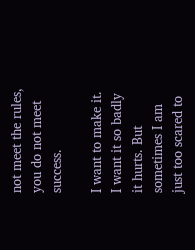not meet the rules, you do not meet success.

I want to make it.
I want it so badly it hurts. But sometimes I am just too scared to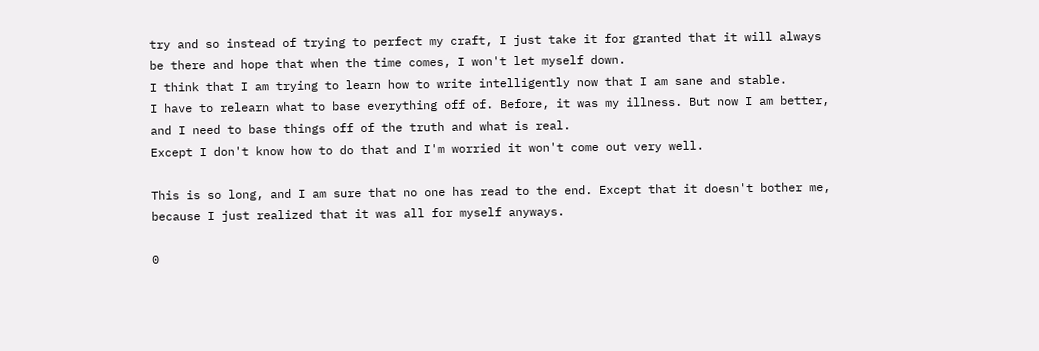try and so instead of trying to perfect my craft, I just take it for granted that it will always be there and hope that when the time comes, I won't let myself down.
I think that I am trying to learn how to write intelligently now that I am sane and stable.
I have to relearn what to base everything off of. Before, it was my illness. But now I am better, and I need to base things off of the truth and what is real.
Except I don't know how to do that and I'm worried it won't come out very well.

This is so long, and I am sure that no one has read to the end. Except that it doesn't bother me, because I just realized that it was all for myself anyways.

0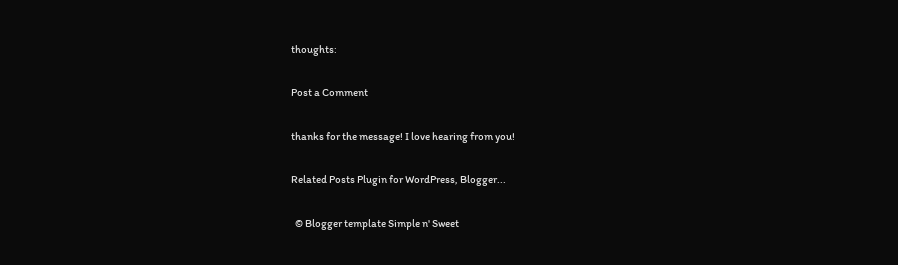thoughts:

Post a Comment

thanks for the message! I love hearing from you!

Related Posts Plugin for WordPress, Blogger...

  © Blogger template Simple n' Sweet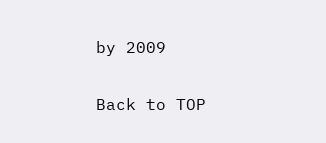by 2009

Back to TOP